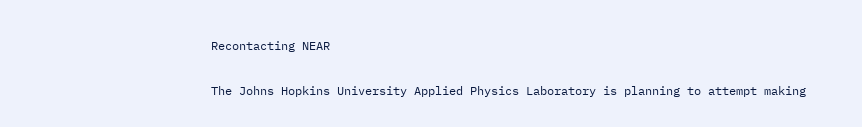Recontacting NEAR

The Johns Hopkins University Applied Physics Laboratory is planning to attempt making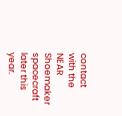contact with the NEAR Shoemaker spacecraft later this year.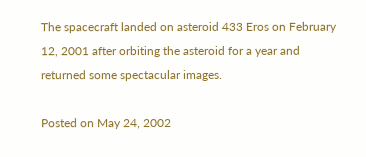The spacecraft landed on asteroid 433 Eros on February 12, 2001 after orbiting the asteroid for a year and returned some spectacular images.

Posted on May 24, 2002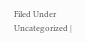Filed Under Uncategorized |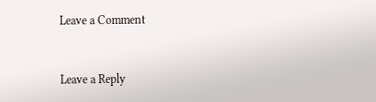Leave a Comment


Leave a Reply